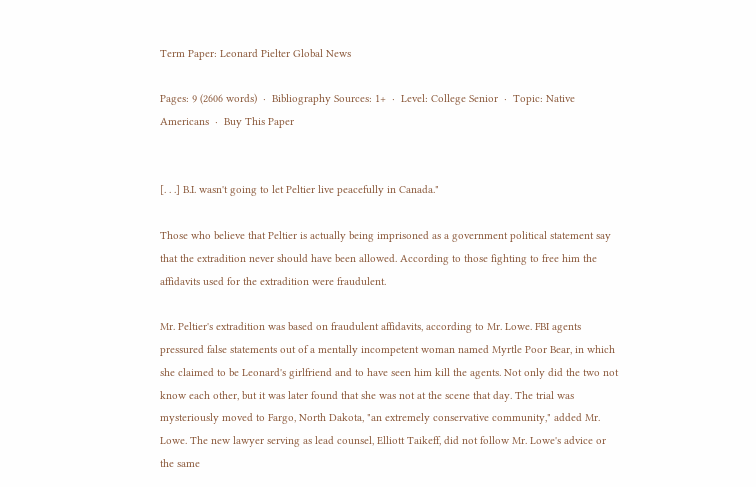Term Paper: Leonard Pielter Global News

Pages: 9 (2606 words)  ·  Bibliography Sources: 1+  ·  Level: College Senior  ·  Topic: Native Americans  ·  Buy This Paper


[. . .] B.I. wasn't going to let Peltier live peacefully in Canada."

Those who believe that Peltier is actually being imprisoned as a government political statement say that the extradition never should have been allowed. According to those fighting to free him the affidavits used for the extradition were fraudulent.

Mr. Peltier's extradition was based on fraudulent affidavits, according to Mr. Lowe. FBI agents pressured false statements out of a mentally incompetent woman named Myrtle Poor Bear, in which she claimed to be Leonard's girlfriend and to have seen him kill the agents. Not only did the two not know each other, but it was later found that she was not at the scene that day. The trial was mysteriously moved to Fargo, North Dakota, "an extremely conservative community," added Mr. Lowe. The new lawyer serving as lead counsel, Elliott Taikeff, did not follow Mr. Lowe's advice or the same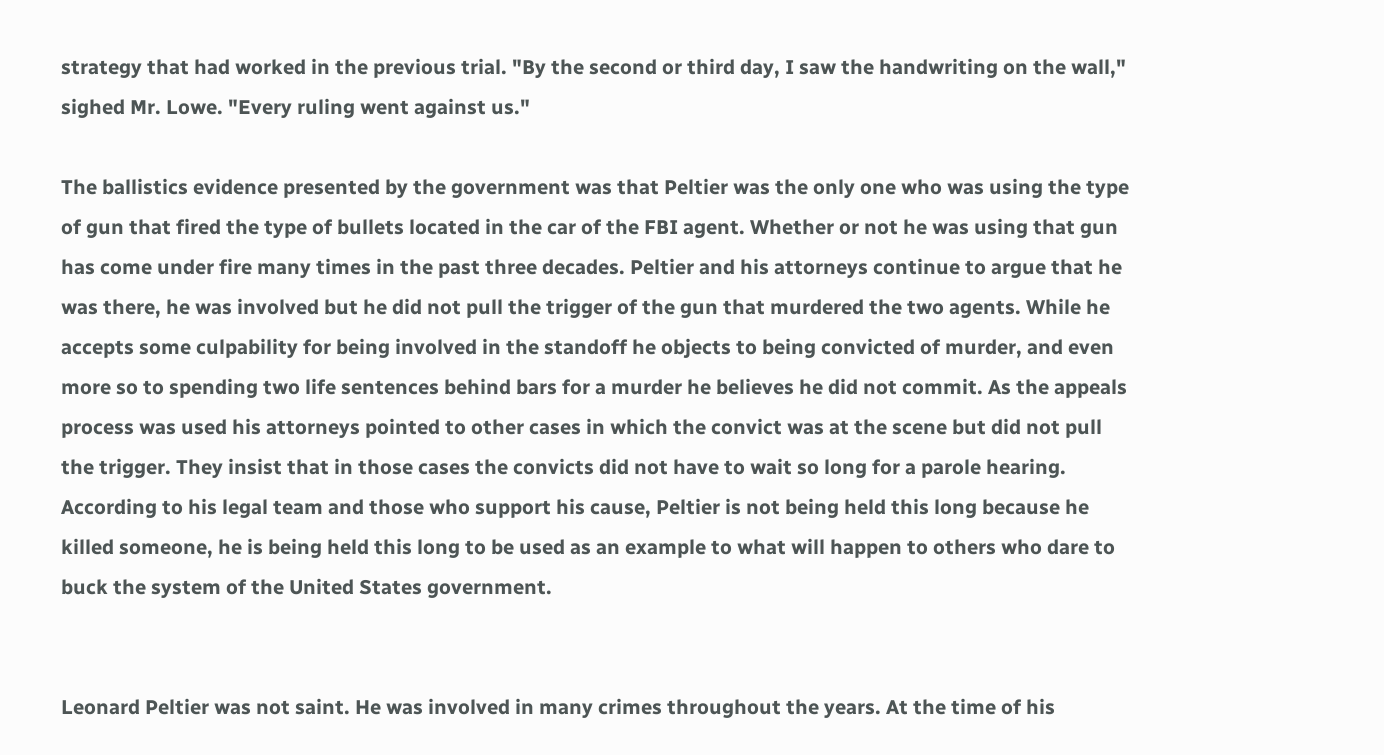strategy that had worked in the previous trial. "By the second or third day, I saw the handwriting on the wall," sighed Mr. Lowe. "Every ruling went against us."

The ballistics evidence presented by the government was that Peltier was the only one who was using the type of gun that fired the type of bullets located in the car of the FBI agent. Whether or not he was using that gun has come under fire many times in the past three decades. Peltier and his attorneys continue to argue that he was there, he was involved but he did not pull the trigger of the gun that murdered the two agents. While he accepts some culpability for being involved in the standoff he objects to being convicted of murder, and even more so to spending two life sentences behind bars for a murder he believes he did not commit. As the appeals process was used his attorneys pointed to other cases in which the convict was at the scene but did not pull the trigger. They insist that in those cases the convicts did not have to wait so long for a parole hearing. According to his legal team and those who support his cause, Peltier is not being held this long because he killed someone, he is being held this long to be used as an example to what will happen to others who dare to buck the system of the United States government.


Leonard Peltier was not saint. He was involved in many crimes throughout the years. At the time of his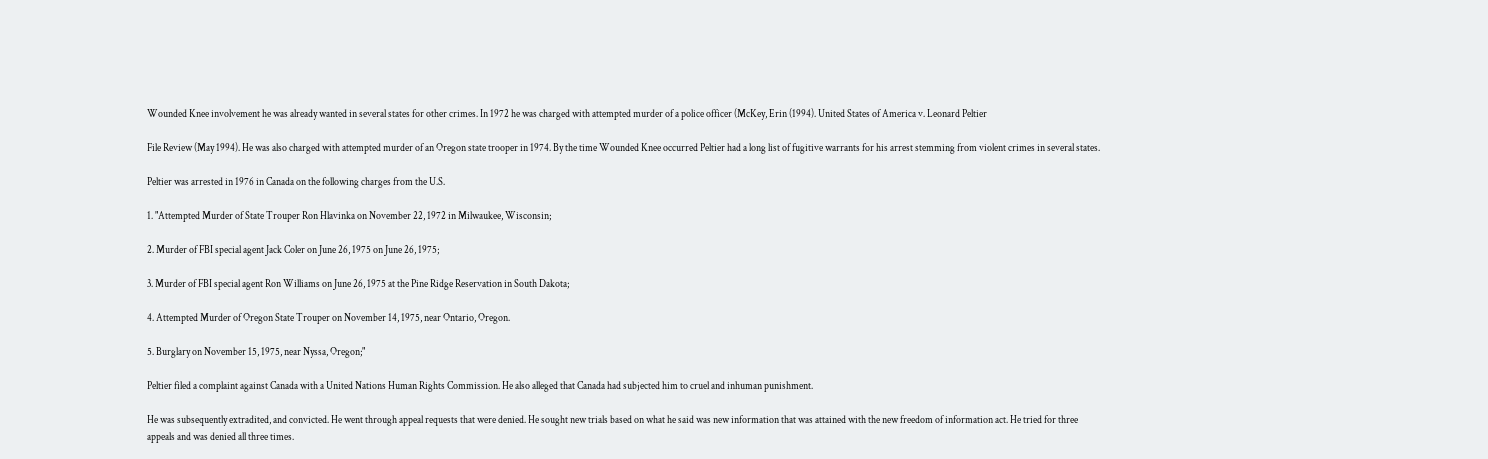Wounded Knee involvement he was already wanted in several states for other crimes. In 1972 he was charged with attempted murder of a police officer (McKey, Erin (1994). United States of America v. Leonard Peltier

File Review (May 1994). He was also charged with attempted murder of an Oregon state trooper in 1974. By the time Wounded Knee occurred Peltier had a long list of fugitive warrants for his arrest stemming from violent crimes in several states.

Peltier was arrested in 1976 in Canada on the following charges from the U.S.

1. "Attempted Murder of State Trouper Ron Hlavinka on November 22, 1972 in Milwaukee, Wisconsin;

2. Murder of FBI special agent Jack Coler on June 26, 1975 on June 26, 1975;

3. Murder of FBI special agent Ron Williams on June 26, 1975 at the Pine Ridge Reservation in South Dakota;

4. Attempted Murder of Oregon State Trouper on November 14, 1975, near Ontario, Oregon.

5. Burglary on November 15, 1975, near Nyssa, Oregon;"

Peltier filed a complaint against Canada with a United Nations Human Rights Commission. He also alleged that Canada had subjected him to cruel and inhuman punishment.

He was subsequently extradited, and convicted. He went through appeal requests that were denied. He sought new trials based on what he said was new information that was attained with the new freedom of information act. He tried for three appeals and was denied all three times.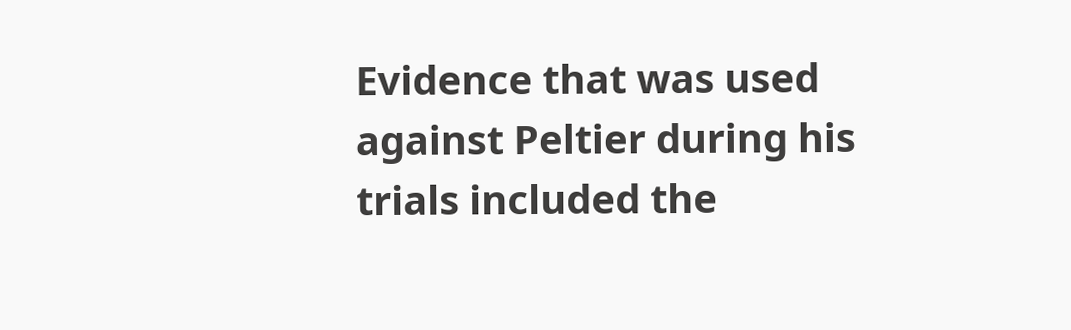Evidence that was used against Peltier during his trials included the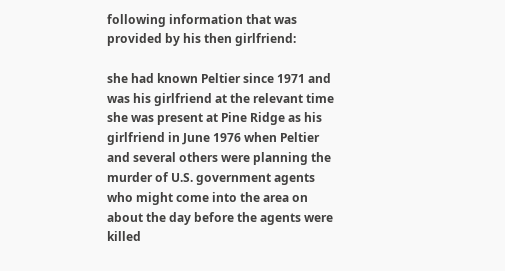following information that was provided by his then girlfriend:

she had known Peltier since 1971 and was his girlfriend at the relevant time she was present at Pine Ridge as his girlfriend in June 1976 when Peltier and several others were planning the murder of U.S. government agents who might come into the area on about the day before the agents were killed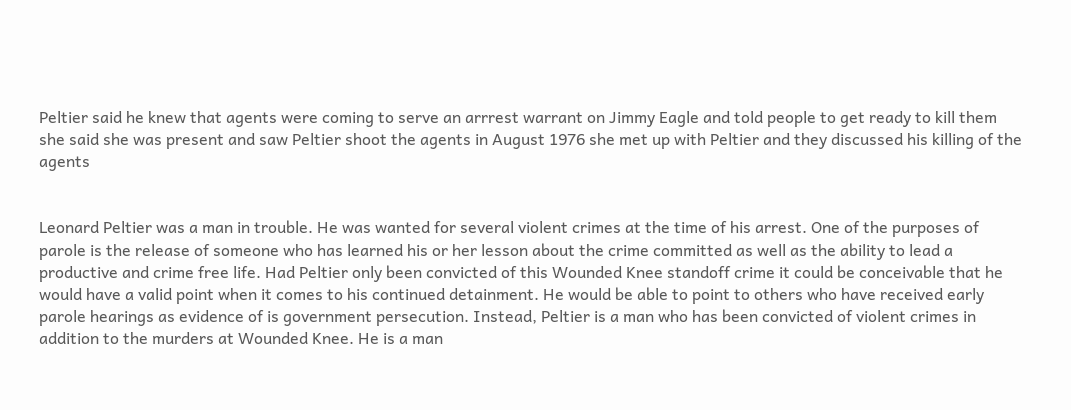Peltier said he knew that agents were coming to serve an arrrest warrant on Jimmy Eagle and told people to get ready to kill them she said she was present and saw Peltier shoot the agents in August 1976 she met up with Peltier and they discussed his killing of the agents


Leonard Peltier was a man in trouble. He was wanted for several violent crimes at the time of his arrest. One of the purposes of parole is the release of someone who has learned his or her lesson about the crime committed as well as the ability to lead a productive and crime free life. Had Peltier only been convicted of this Wounded Knee standoff crime it could be conceivable that he would have a valid point when it comes to his continued detainment. He would be able to point to others who have received early parole hearings as evidence of is government persecution. Instead, Peltier is a man who has been convicted of violent crimes in addition to the murders at Wounded Knee. He is a man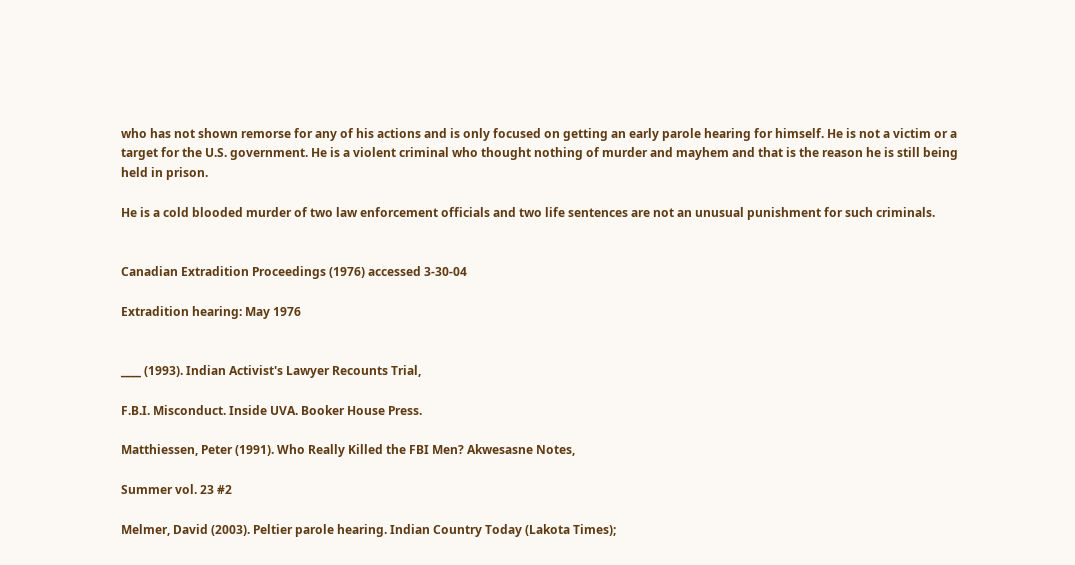who has not shown remorse for any of his actions and is only focused on getting an early parole hearing for himself. He is not a victim or a target for the U.S. government. He is a violent criminal who thought nothing of murder and mayhem and that is the reason he is still being held in prison.

He is a cold blooded murder of two law enforcement officials and two life sentences are not an unusual punishment for such criminals.


Canadian Extradition Proceedings (1976) accessed 3-30-04

Extradition hearing: May 1976


____ (1993). Indian Activist's Lawyer Recounts Trial,

F.B.I. Misconduct. Inside UVA. Booker House Press.

Matthiessen, Peter (1991). Who Really Killed the FBI Men? Akwesasne Notes,

Summer vol. 23 #2

Melmer, David (2003). Peltier parole hearing. Indian Country Today (Lakota Times);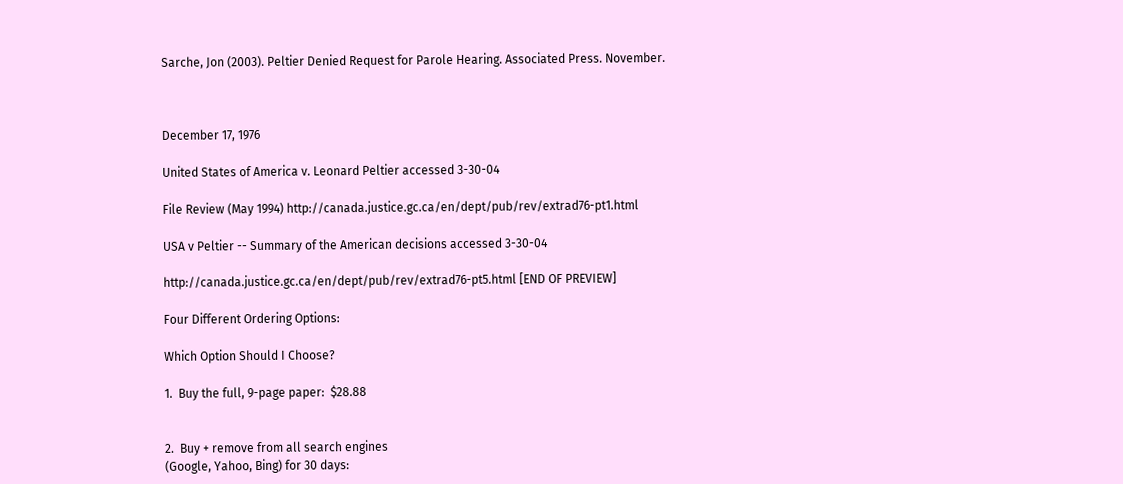Sarche, Jon (2003). Peltier Denied Request for Parole Hearing. Associated Press. November.



December 17, 1976

United States of America v. Leonard Peltier accessed 3-30-04

File Review (May 1994) http://canada.justice.gc.ca/en/dept/pub/rev/extrad76-pt1.html

USA v Peltier -- Summary of the American decisions accessed 3-30-04

http://canada.justice.gc.ca/en/dept/pub/rev/extrad76-pt5.html [END OF PREVIEW]

Four Different Ordering Options:

Which Option Should I Choose?

1.  Buy the full, 9-page paper:  $28.88


2.  Buy + remove from all search engines
(Google, Yahoo, Bing) for 30 days: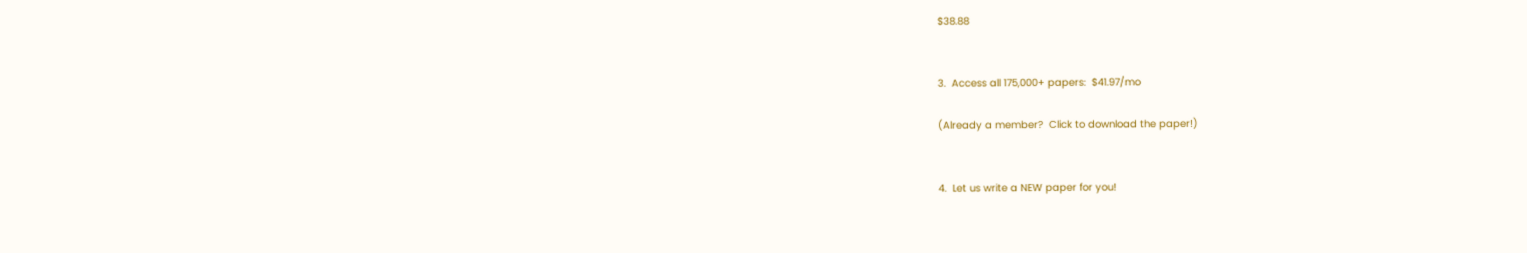$38.88


3.  Access all 175,000+ papers:  $41.97/mo

(Already a member?  Click to download the paper!)


4.  Let us write a NEW paper for you!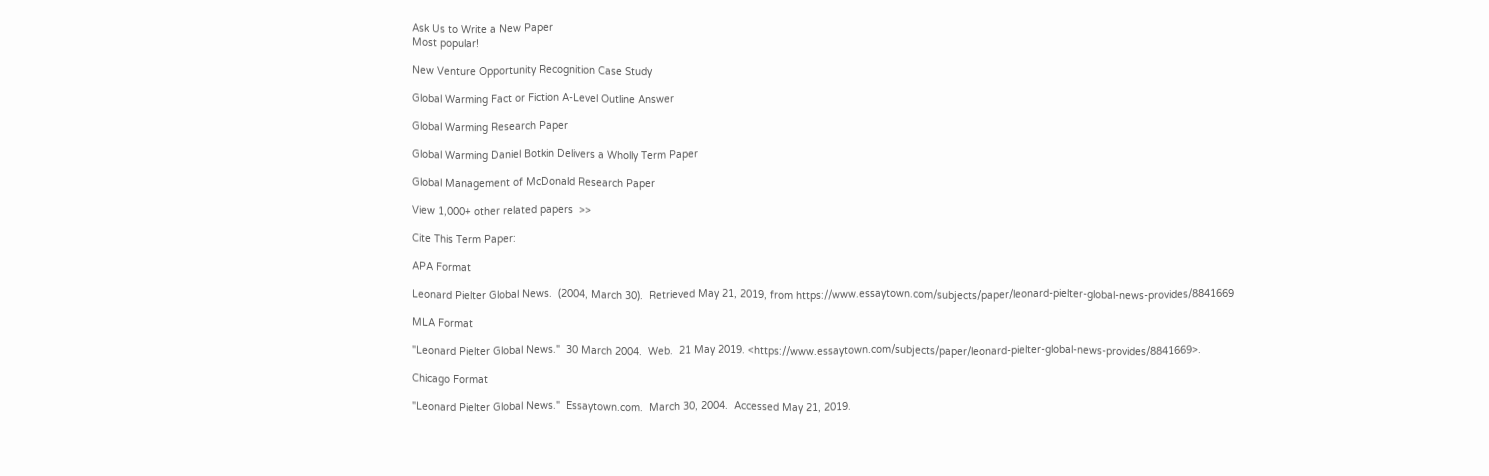Ask Us to Write a New Paper
Most popular!

New Venture Opportunity Recognition Case Study

Global Warming Fact or Fiction A-Level Outline Answer

Global Warming Research Paper

Global Warming Daniel Botkin Delivers a Wholly Term Paper

Global Management of McDonald Research Paper

View 1,000+ other related papers  >>

Cite This Term Paper:

APA Format

Leonard Pielter Global News.  (2004, March 30).  Retrieved May 21, 2019, from https://www.essaytown.com/subjects/paper/leonard-pielter-global-news-provides/8841669

MLA Format

"Leonard Pielter Global News."  30 March 2004.  Web.  21 May 2019. <https://www.essaytown.com/subjects/paper/leonard-pielter-global-news-provides/8841669>.

Chicago Format

"Leonard Pielter Global News."  Essaytown.com.  March 30, 2004.  Accessed May 21, 2019.